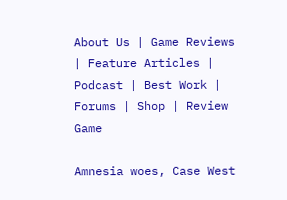About Us | Game Reviews | Feature Articles | Podcast | Best Work | Forums | Shop | Review Game

Amnesia woes, Case West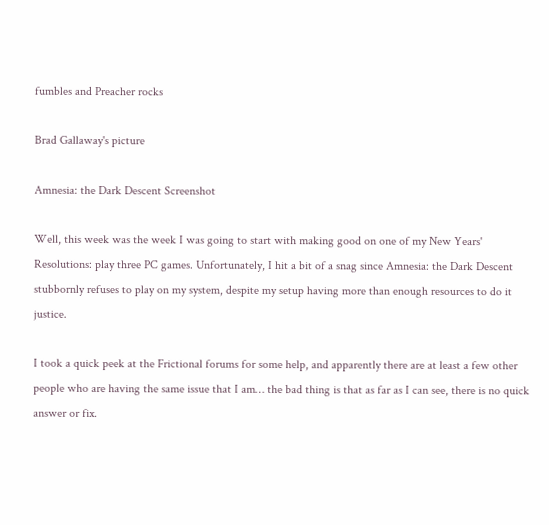fumbles and Preacher rocks

Brad Gallaway's picture

Amnesia: the Dark Descent Screenshot

Well, this week was the week I was going to start with making good on one of my New Years' Resolutions: play three PC games. Unfortunately, I hit a bit of a snag since Amnesia: the Dark Descent stubbornly refuses to play on my system, despite my setup having more than enough resources to do it justice.

I took a quick peek at the Frictional forums for some help, and apparently there are at least a few other people who are having the same issue that I am… the bad thing is that as far as I can see, there is no quick answer or fix.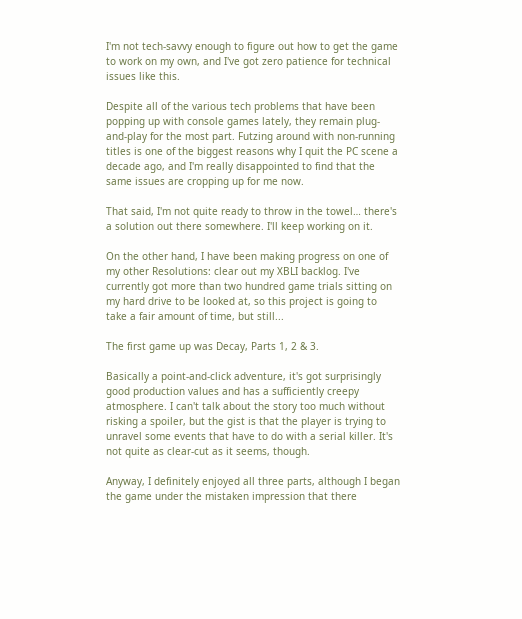I'm not tech-savvy enough to figure out how to get the game to work on my own, and I've got zero patience for technical issues like this.

Despite all of the various tech problems that have been popping up with console games lately, they remain plug-and-play for the most part. Futzing around with non-running titles is one of the biggest reasons why I quit the PC scene a decade ago, and I'm really disappointed to find that the same issues are cropping up for me now.

That said, I'm not quite ready to throw in the towel… there's a solution out there somewhere. I'll keep working on it.

On the other hand, I have been making progress on one of my other Resolutions: clear out my XBLI backlog. I've currently got more than two hundred game trials sitting on my hard drive to be looked at, so this project is going to take a fair amount of time, but still...

The first game up was Decay, Parts 1, 2 & 3.

Basically a point-and-click adventure, it's got surprisingly good production values and has a sufficiently creepy atmosphere. I can't talk about the story too much without risking a spoiler, but the gist is that the player is trying to unravel some events that have to do with a serial killer. It's not quite as clear-cut as it seems, though.

Anyway, I definitely enjoyed all three parts, although I began the game under the mistaken impression that there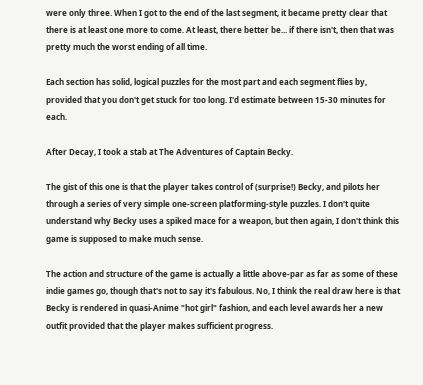were only three. When I got to the end of the last segment, it became pretty clear that there is at least one more to come. At least, there better be... if there isn't, then that was pretty much the worst ending of all time.

Each section has solid, logical puzzles for the most part and each segment flies by, provided that you don't get stuck for too long. I'd estimate between 15-30 minutes for each.

After Decay, I took a stab at The Adventures of Captain Becky.

The gist of this one is that the player takes control of (surprise!) Becky, and pilots her through a series of very simple one-screen platforming-style puzzles. I don't quite understand why Becky uses a spiked mace for a weapon, but then again, I don't think this game is supposed to make much sense.

The action and structure of the game is actually a little above-par as far as some of these indie games go, though that's not to say it's fabulous. No, I think the real draw here is that Becky is rendered in quasi-Anime "hot girl" fashion, and each level awards her a new outfit provided that the player makes sufficient progress.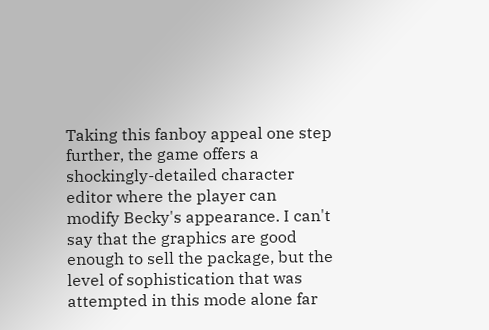Taking this fanboy appeal one step further, the game offers a shockingly-detailed character editor where the player can modify Becky's appearance. I can't say that the graphics are good enough to sell the package, but the level of sophistication that was attempted in this mode alone far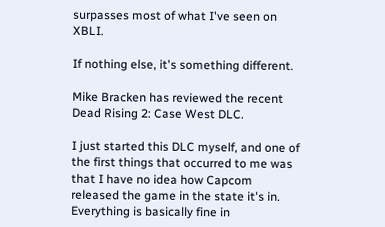surpasses most of what I've seen on XBLI.

If nothing else, it's something different.

Mike Bracken has reviewed the recent Dead Rising 2: Case West DLC.

I just started this DLC myself, and one of the first things that occurred to me was that I have no idea how Capcom released the game in the state it's in. Everything is basically fine in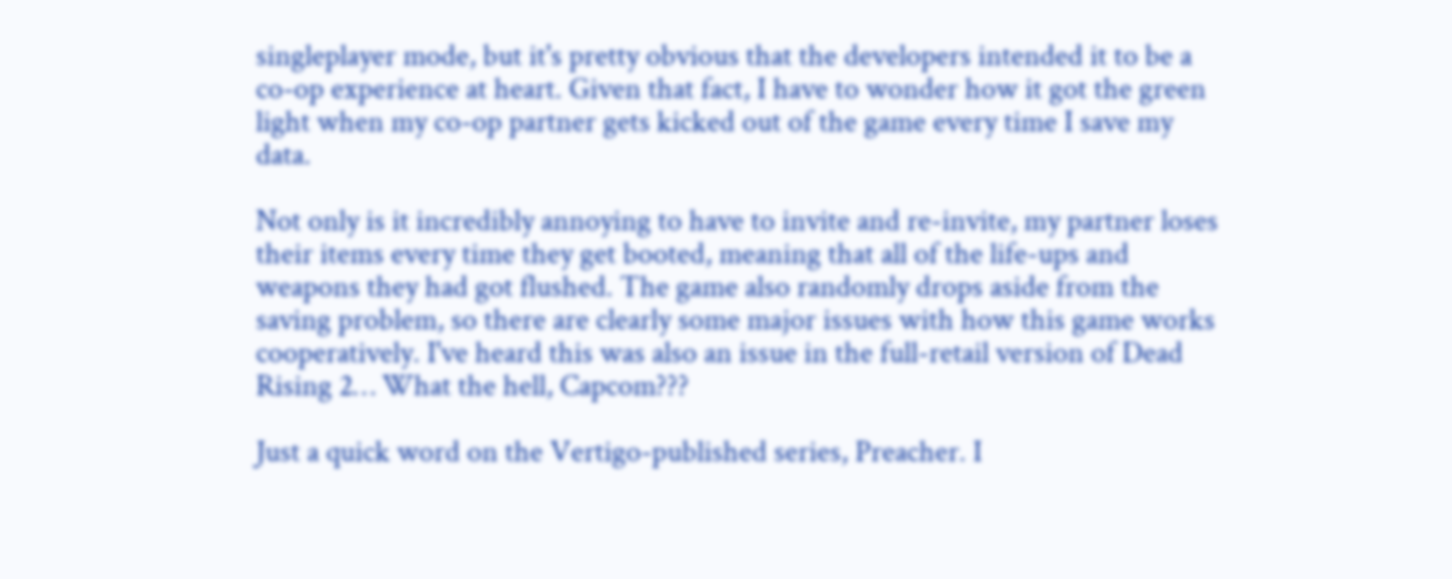singleplayer mode, but it's pretty obvious that the developers intended it to be a co-op experience at heart. Given that fact, I have to wonder how it got the green light when my co-op partner gets kicked out of the game every time I save my data.

Not only is it incredibly annoying to have to invite and re-invite, my partner loses their items every time they get booted, meaning that all of the life-ups and weapons they had got flushed. The game also randomly drops aside from the saving problem, so there are clearly some major issues with how this game works cooperatively. I've heard this was also an issue in the full-retail version of Dead Rising 2… What the hell, Capcom???

Just a quick word on the Vertigo-published series, Preacher. I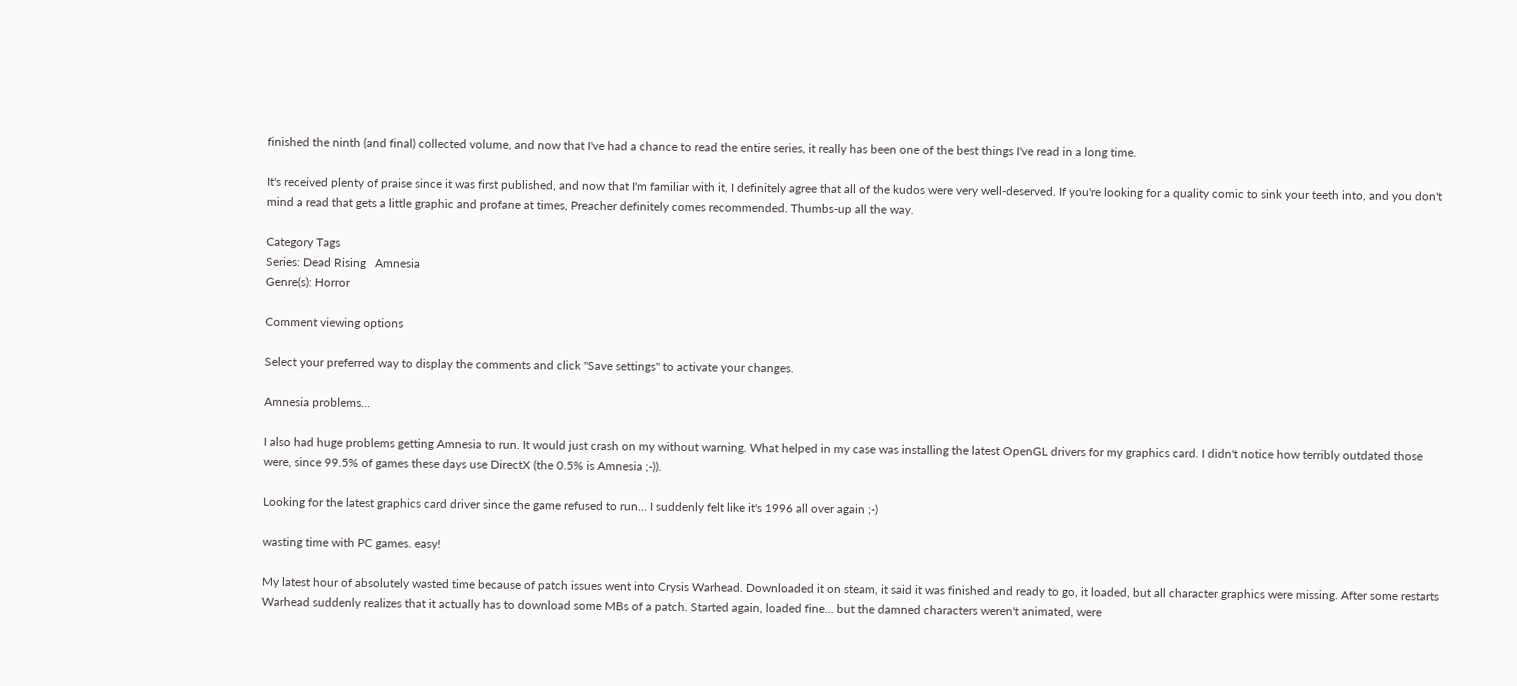finished the ninth (and final) collected volume, and now that I've had a chance to read the entire series, it really has been one of the best things I've read in a long time.

It's received plenty of praise since it was first published, and now that I'm familiar with it, I definitely agree that all of the kudos were very well-deserved. If you're looking for a quality comic to sink your teeth into, and you don't mind a read that gets a little graphic and profane at times, Preacher definitely comes recommended. Thumbs-up all the way.

Category Tags
Series: Dead Rising   Amnesia
Genre(s): Horror

Comment viewing options

Select your preferred way to display the comments and click "Save settings" to activate your changes.

Amnesia problems...

I also had huge problems getting Amnesia to run. It would just crash on my without warning. What helped in my case was installing the latest OpenGL drivers for my graphics card. I didn't notice how terribly outdated those were, since 99.5% of games these days use DirectX (the 0.5% is Amnesia ;-)).

Looking for the latest graphics card driver since the game refused to run... I suddenly felt like it's 1996 all over again ;-)

wasting time with PC games. easy!

My latest hour of absolutely wasted time because of patch issues went into Crysis Warhead. Downloaded it on steam, it said it was finished and ready to go, it loaded, but all character graphics were missing. After some restarts Warhead suddenly realizes that it actually has to download some MBs of a patch. Started again, loaded fine... but the damned characters weren't animated, were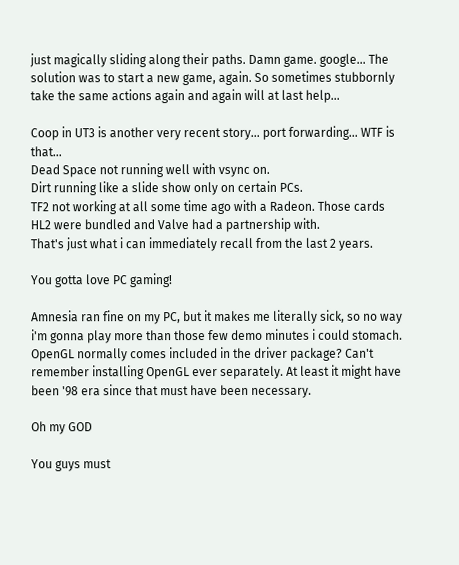just magically sliding along their paths. Damn game. google... The solution was to start a new game, again. So sometimes stubbornly take the same actions again and again will at last help...

Coop in UT3 is another very recent story... port forwarding... WTF is that...
Dead Space not running well with vsync on.
Dirt running like a slide show only on certain PCs.
TF2 not working at all some time ago with a Radeon. Those cards HL2 were bundled and Valve had a partnership with.
That's just what i can immediately recall from the last 2 years.

You gotta love PC gaming!

Amnesia ran fine on my PC, but it makes me literally sick, so no way i'm gonna play more than those few demo minutes i could stomach.
OpenGL normally comes included in the driver package? Can't remember installing OpenGL ever separately. At least it might have been '98 era since that must have been necessary.

Oh my GOD

You guys must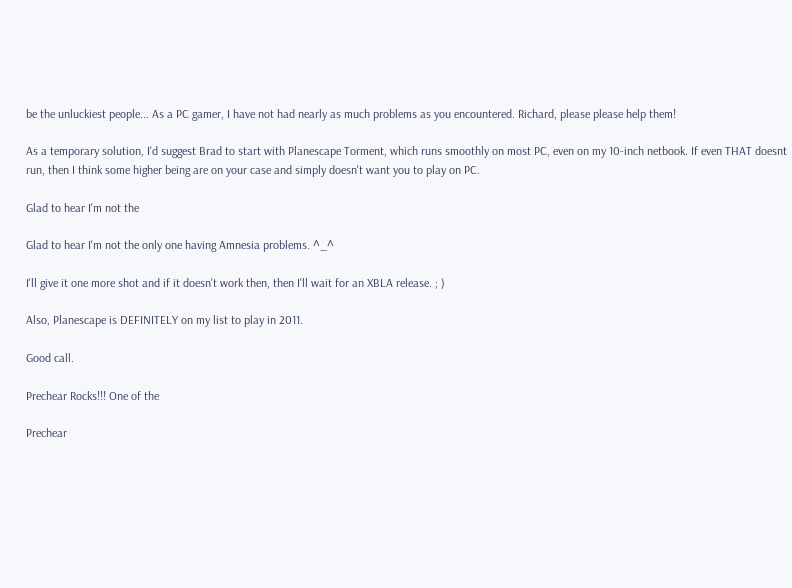be the unluckiest people... As a PC gamer, I have not had nearly as much problems as you encountered. Richard, please please help them!

As a temporary solution, I'd suggest Brad to start with Planescape Torment, which runs smoothly on most PC, even on my 10-inch netbook. If even THAT doesnt run, then I think some higher being are on your case and simply doesn't want you to play on PC.

Glad to hear I'm not the

Glad to hear I'm not the only one having Amnesia problems. ^_^

I'll give it one more shot and if it doesn't work then, then I'll wait for an XBLA release. ; )

Also, Planescape is DEFINITELY on my list to play in 2011.

Good call.

Prechear Rocks!!! One of the

Prechear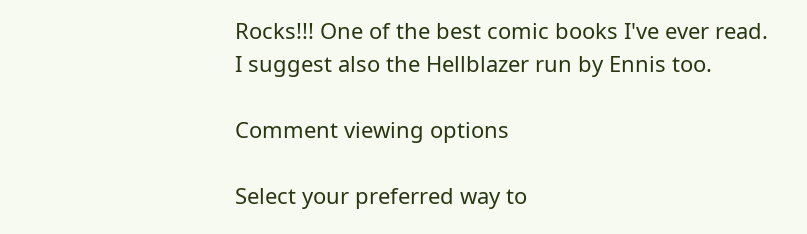Rocks!!! One of the best comic books I've ever read. I suggest also the Hellblazer run by Ennis too.

Comment viewing options

Select your preferred way to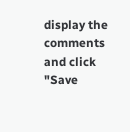display the comments and click "Save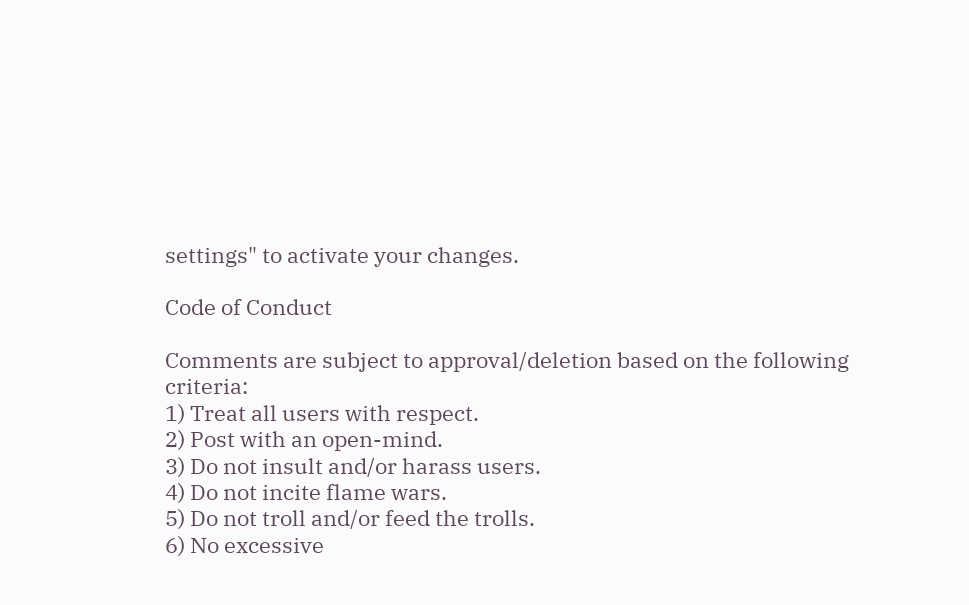settings" to activate your changes.

Code of Conduct

Comments are subject to approval/deletion based on the following criteria:
1) Treat all users with respect.
2) Post with an open-mind.
3) Do not insult and/or harass users.
4) Do not incite flame wars.
5) Do not troll and/or feed the trolls.
6) No excessive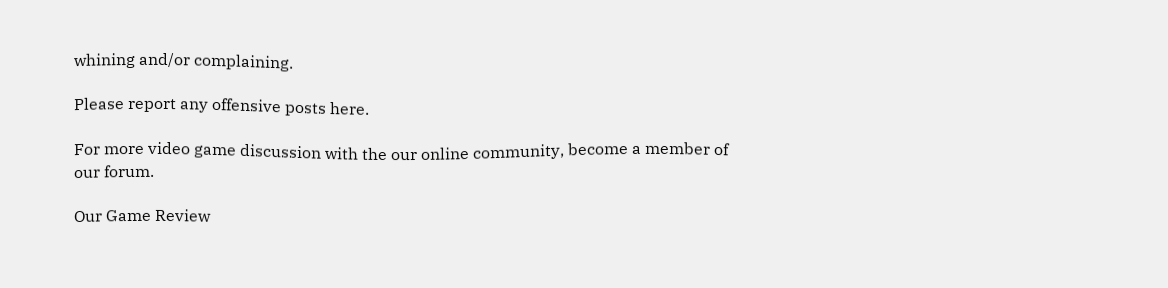whining and/or complaining.

Please report any offensive posts here.

For more video game discussion with the our online community, become a member of our forum.

Our Game Review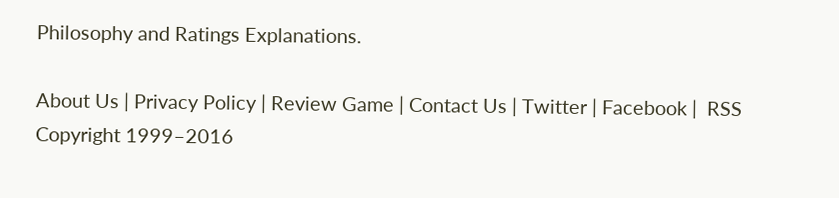Philosophy and Ratings Explanations.

About Us | Privacy Policy | Review Game | Contact Us | Twitter | Facebook |  RSS
Copyright 1999–2016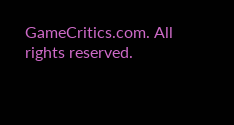GameCritics.com. All rights reserved.